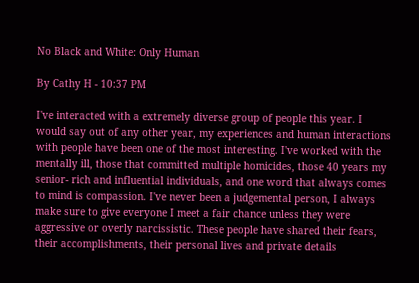No Black and White: Only Human

By Cathy H - 10:37 PM

I've interacted with a extremely diverse group of people this year. I would say out of any other year, my experiences and human interactions with people have been one of the most interesting. I've worked with the mentally ill, those that committed multiple homicides, those 40 years my senior- rich and influential individuals, and one word that always comes to mind is compassion. I've never been a judgemental person, I always make sure to give everyone I meet a fair chance unless they were aggressive or overly narcissistic. These people have shared their fears, their accomplishments, their personal lives and private details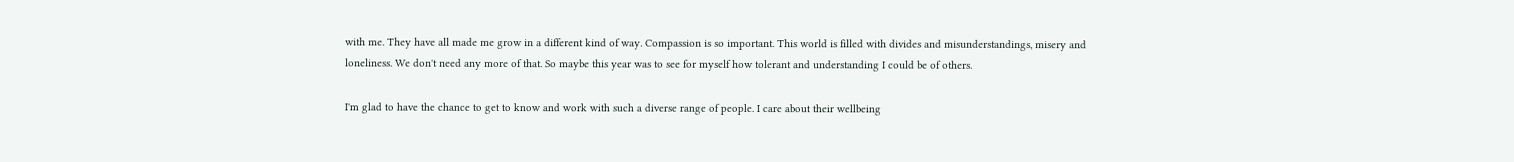with me. They have all made me grow in a different kind of way. Compassion is so important. This world is filled with divides and misunderstandings, misery and loneliness. We don't need any more of that. So maybe this year was to see for myself how tolerant and understanding I could be of others.

I'm glad to have the chance to get to know and work with such a diverse range of people. I care about their wellbeing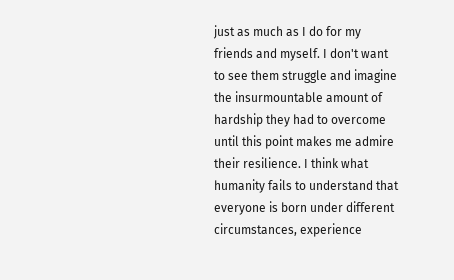just as much as I do for my friends and myself. I don't want to see them struggle and imagine the insurmountable amount of hardship they had to overcome until this point makes me admire their resilience. I think what humanity fails to understand that everyone is born under different circumstances, experience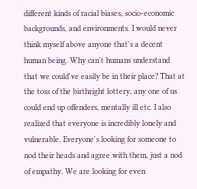different kinds of racial biases, socio-economic backgrounds, and environments. I would never think myself above anyone that's a decent human being. Why can't humans understand that we could've easily be in their place? That at the toss of the birthright lottery, any one of us could end up offenders, mentally ill etc. I also realized that everyone is incredibly lonely and vulnerable. Everyone's looking for someone to nod their heads and agree with them, just a nod of empathy. We are looking for even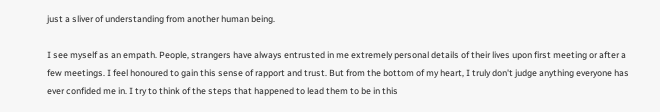just a sliver of understanding from another human being.

I see myself as an empath. People, strangers have always entrusted in me extremely personal details of their lives upon first meeting or after a few meetings. I feel honoured to gain this sense of rapport and trust. But from the bottom of my heart, I truly don't judge anything everyone has ever confided me in. I try to think of the steps that happened to lead them to be in this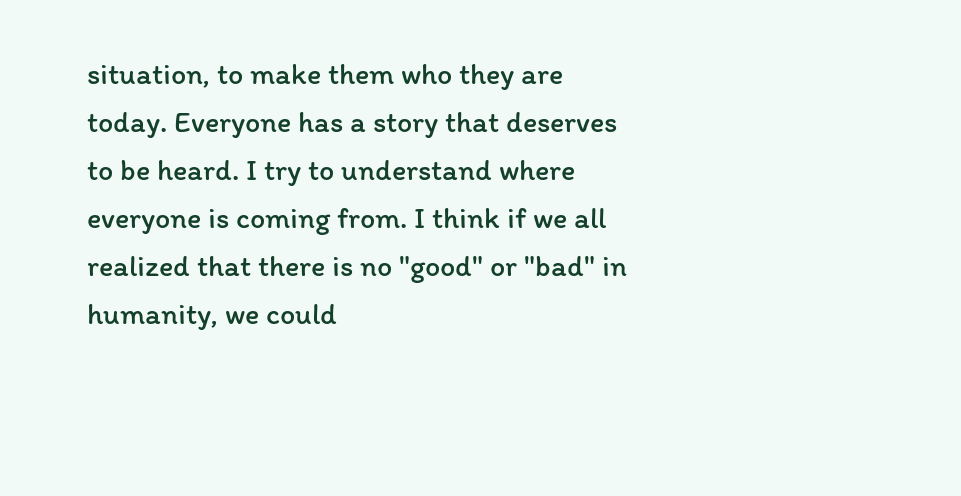situation, to make them who they are today. Everyone has a story that deserves to be heard. I try to understand where everyone is coming from. I think if we all realized that there is no "good" or "bad" in humanity, we could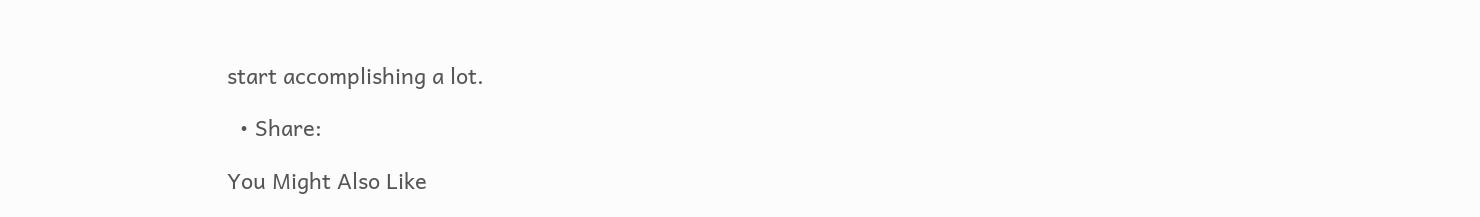start accomplishing a lot.

  • Share:

You Might Also Like